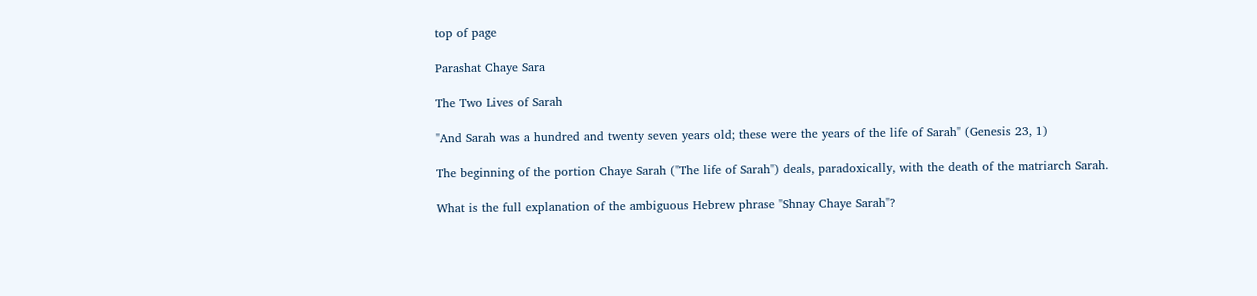top of page

Parashat Chaye Sara

The Two Lives of Sarah

"And Sarah was a hundred and twenty seven years old; these were the years of the life of Sarah" (Genesis 23, 1)

The beginning of the portion Chaye Sarah ("The life of Sarah") deals, paradoxically, with the death of the matriarch Sarah.

What is the full explanation of the ambiguous Hebrew phrase "Shnay Chaye Sarah"?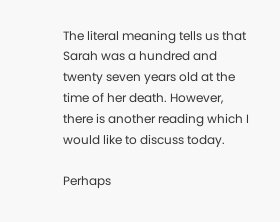The literal meaning tells us that Sarah was a hundred and twenty seven years old at the time of her death. However, there is another reading which I would like to discuss today.

Perhaps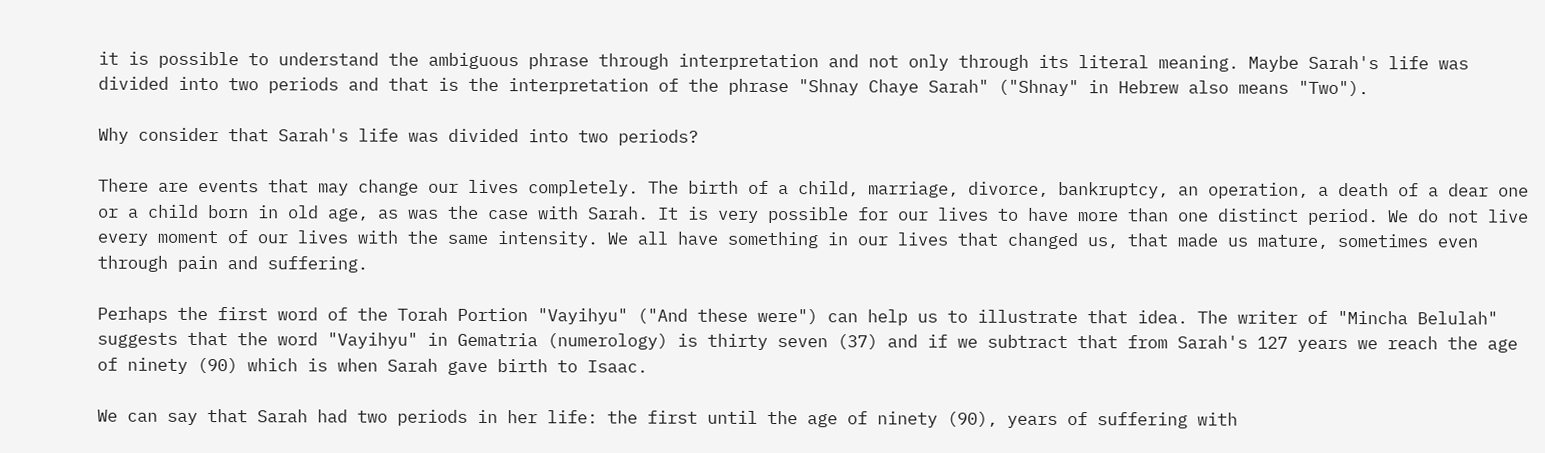it is possible to understand the ambiguous phrase through interpretation and not only through its literal meaning. Maybe Sarah's life was divided into two periods and that is the interpretation of the phrase "Shnay Chaye Sarah" ("Shnay" in Hebrew also means "Two").

Why consider that Sarah's life was divided into two periods?

There are events that may change our lives completely. The birth of a child, marriage, divorce, bankruptcy, an operation, a death of a dear one or a child born in old age, as was the case with Sarah. It is very possible for our lives to have more than one distinct period. We do not live every moment of our lives with the same intensity. We all have something in our lives that changed us, that made us mature, sometimes even through pain and suffering.

Perhaps the first word of the Torah Portion "Vayihyu" ("And these were") can help us to illustrate that idea. The writer of "Mincha Belulah" suggests that the word "Vayihyu" in Gematria (numerology) is thirty seven (37) and if we subtract that from Sarah's 127 years we reach the age of ninety (90) which is when Sarah gave birth to Isaac.

We can say that Sarah had two periods in her life: the first until the age of ninety (90), years of suffering with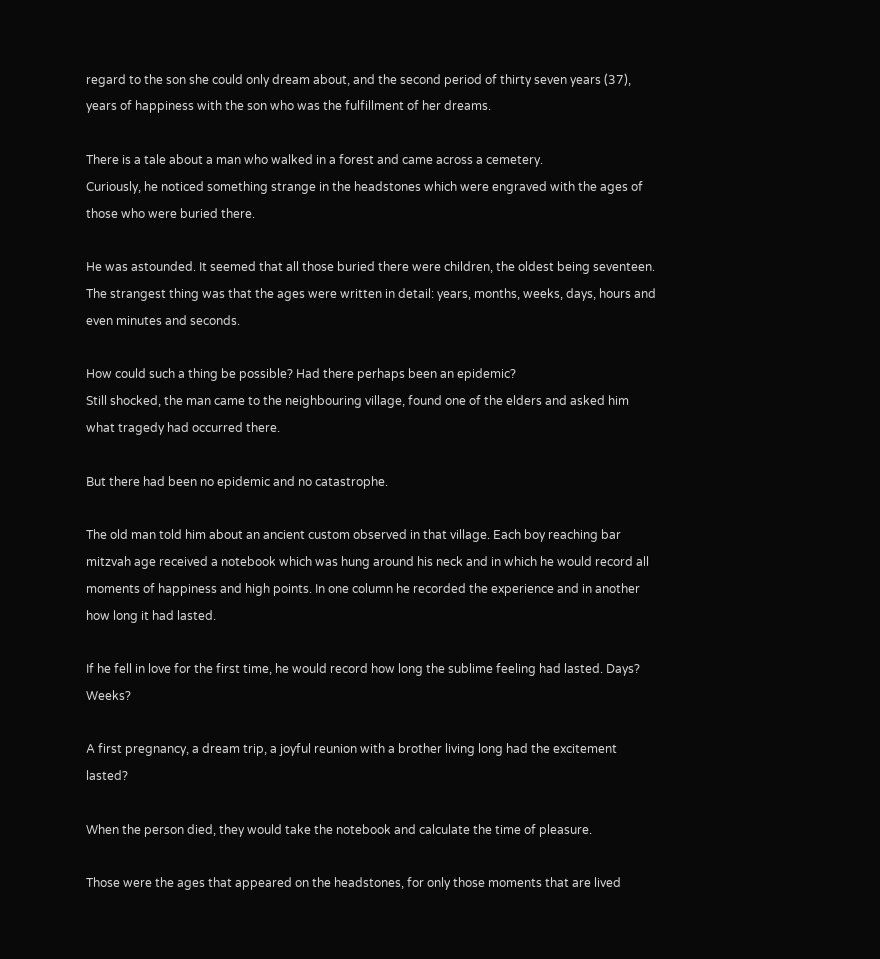regard to the son she could only dream about, and the second period of thirty seven years (37), years of happiness with the son who was the fulfillment of her dreams.

There is a tale about a man who walked in a forest and came across a cemetery.
Curiously, he noticed something strange in the headstones which were engraved with the ages of those who were buried there.

He was astounded. It seemed that all those buried there were children, the oldest being seventeen. The strangest thing was that the ages were written in detail: years, months, weeks, days, hours and even minutes and seconds.

How could such a thing be possible? Had there perhaps been an epidemic?
Still shocked, the man came to the neighbouring village, found one of the elders and asked him what tragedy had occurred there.

But there had been no epidemic and no catastrophe.

The old man told him about an ancient custom observed in that village. Each boy reaching bar mitzvah age received a notebook which was hung around his neck and in which he would record all moments of happiness and high points. In one column he recorded the experience and in another how long it had lasted.

If he fell in love for the first time, he would record how long the sublime feeling had lasted. Days? Weeks?

A first pregnancy, a dream trip, a joyful reunion with a brother living long had the excitement lasted?

When the person died, they would take the notebook and calculate the time of pleasure.

Those were the ages that appeared on the headstones, for only those moments that are lived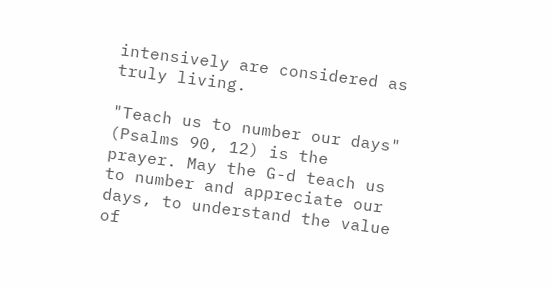intensively are considered as truly living.

"Teach us to number our days" (Psalms 90, 12) is the prayer. May the G-d teach us to number and appreciate our days, to understand the value of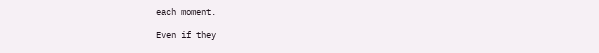each moment.

Even if they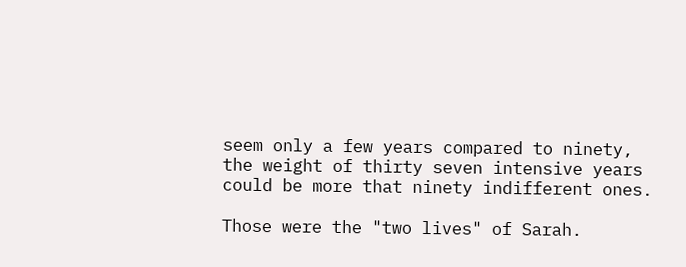seem only a few years compared to ninety, the weight of thirty seven intensive years could be more that ninety indifferent ones.

Those were the "two lives" of Sarah.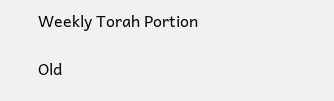Weekly Torah Portion

Old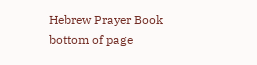Hebrew Prayer Book
bottom of page